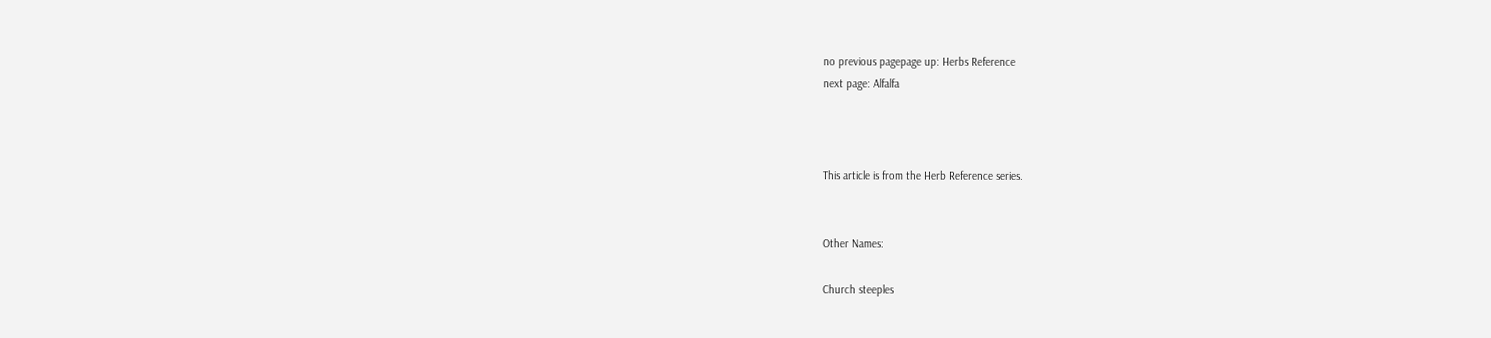no previous pagepage up: Herbs Reference
next page: Alfalfa



This article is from the Herb Reference series.


Other Names:

Church steeples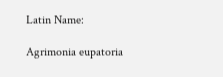Latin Name:

Agrimonia eupatoria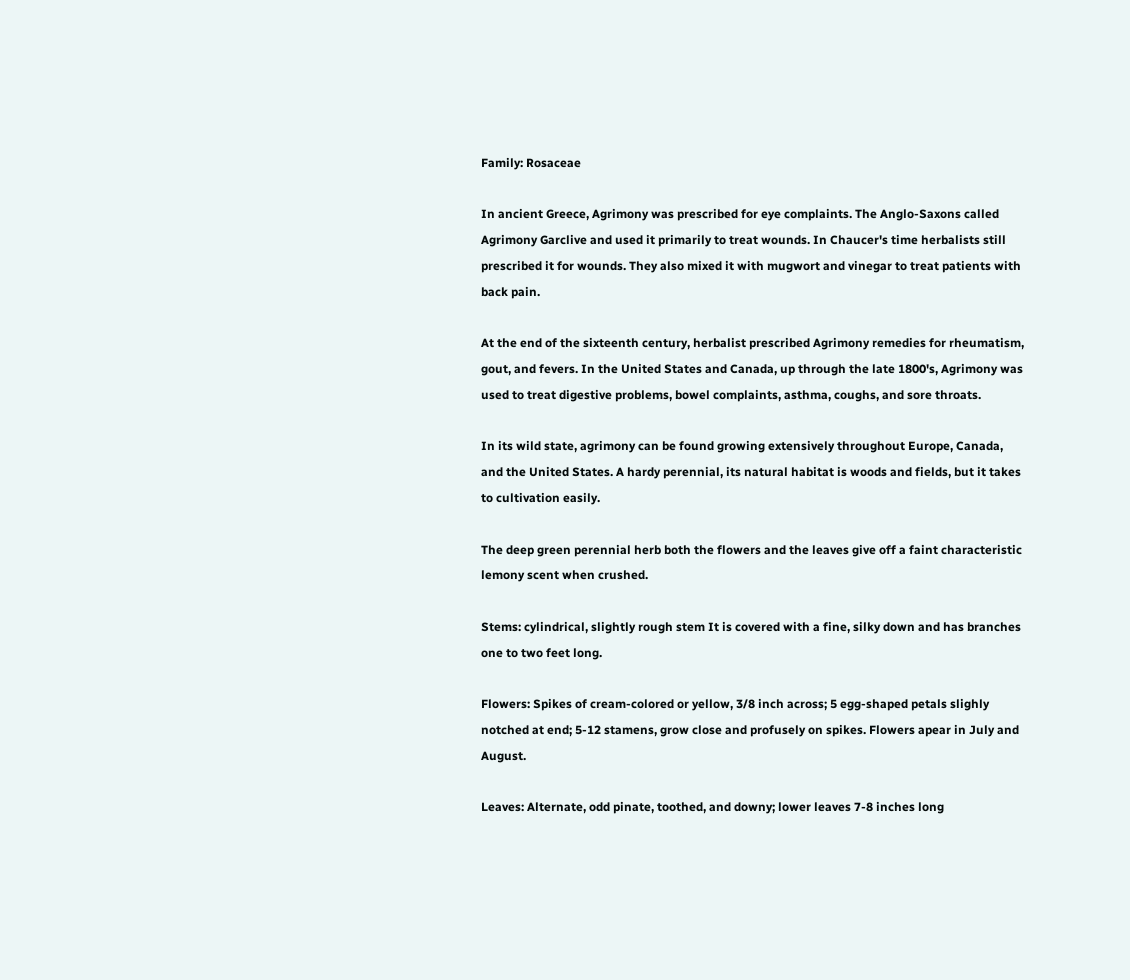Family: Rosaceae

In ancient Greece, Agrimony was prescribed for eye complaints. The Anglo-Saxons called Agrimony Garclive and used it primarily to treat wounds. In Chaucer's time herbalists still prescribed it for wounds. They also mixed it with mugwort and vinegar to treat patients with back pain.

At the end of the sixteenth century, herbalist prescribed Agrimony remedies for rheumatism, gout, and fevers. In the United States and Canada, up through the late 1800's, Agrimony was used to treat digestive problems, bowel complaints, asthma, coughs, and sore throats.

In its wild state, agrimony can be found growing extensively throughout Europe, Canada, and the United States. A hardy perennial, its natural habitat is woods and fields, but it takes to cultivation easily.

The deep green perennial herb both the flowers and the leaves give off a faint characteristic lemony scent when crushed.

Stems: cylindrical, slightly rough stem It is covered with a fine, silky down and has branches one to two feet long.

Flowers: Spikes of cream-colored or yellow, 3/8 inch across; 5 egg-shaped petals slighly notched at end; 5-12 stamens, grow close and profusely on spikes. Flowers apear in July and August.

Leaves: Alternate, odd pinate, toothed, and downy; lower leaves 7-8 inches long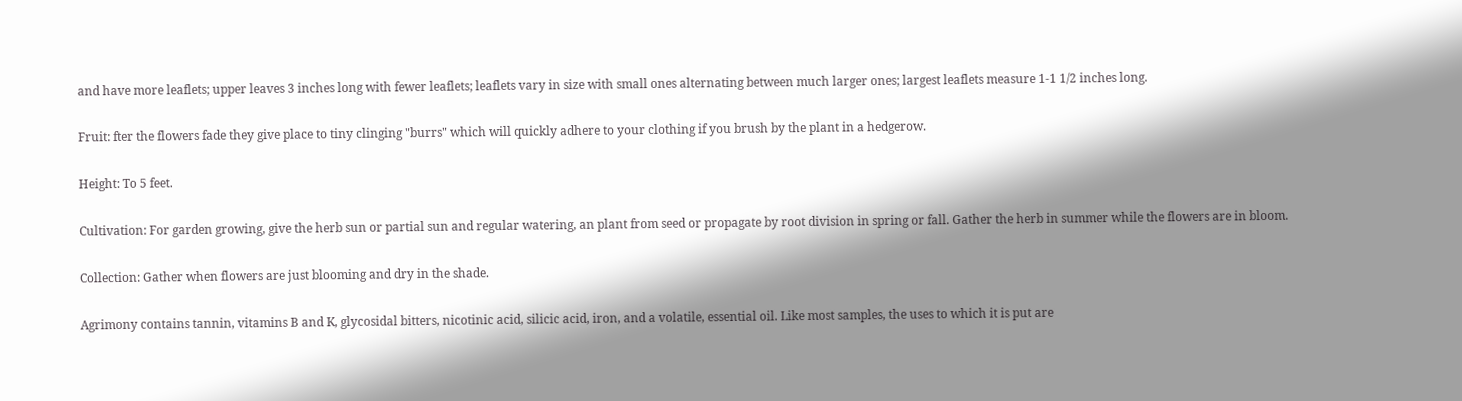and have more leaflets; upper leaves 3 inches long with fewer leaflets; leaflets vary in size with small ones alternating between much larger ones; largest leaflets measure 1-1 1/2 inches long.

Fruit: fter the flowers fade they give place to tiny clinging "burrs" which will quickly adhere to your clothing if you brush by the plant in a hedgerow.

Height: To 5 feet.

Cultivation: For garden growing, give the herb sun or partial sun and regular watering, an plant from seed or propagate by root division in spring or fall. Gather the herb in summer while the flowers are in bloom.

Collection: Gather when flowers are just blooming and dry in the shade.

Agrimony contains tannin, vitamins B and K, glycosidal bitters, nicotinic acid, silicic acid, iron, and a volatile, essential oil. Like most samples, the uses to which it is put are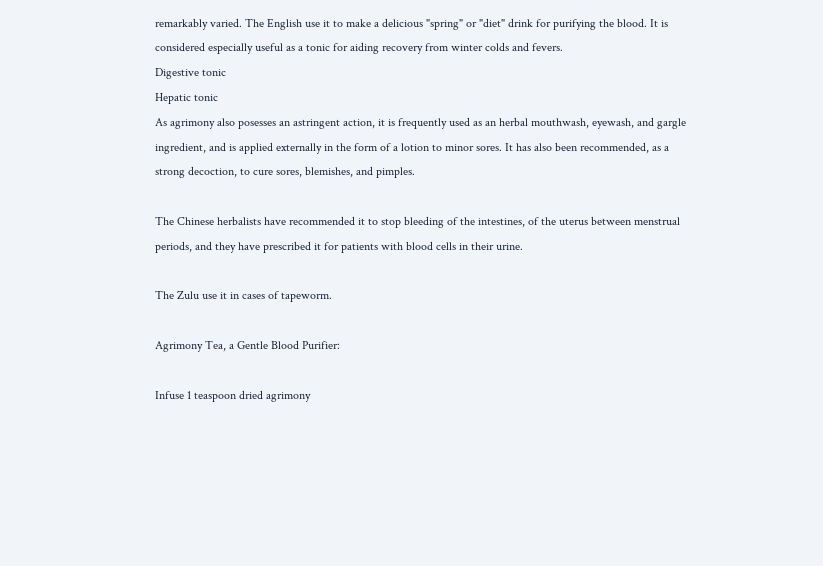remarkably varied. The English use it to make a delicious "spring" or "diet" drink for purifying the blood. It is considered especially useful as a tonic for aiding recovery from winter colds and fevers.
Digestive tonic
Hepatic tonic
As agrimony also posesses an astringent action, it is frequently used as an herbal mouthwash, eyewash, and gargle ingredient, and is applied externally in the form of a lotion to minor sores. It has also been recommended, as a strong decoction, to cure sores, blemishes, and pimples.

The Chinese herbalists have recommended it to stop bleeding of the intestines, of the uterus between menstrual periods, and they have prescribed it for patients with blood cells in their urine.

The Zulu use it in cases of tapeworm.

Agrimony Tea, a Gentle Blood Purifier:

Infuse 1 teaspoon dried agrimony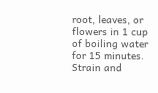root, leaves, or flowers in 1 cup of boiling water for 15 minutes. Strain and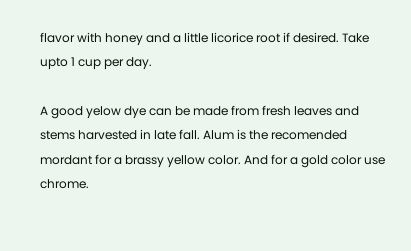flavor with honey and a little licorice root if desired. Take upto 1 cup per day.

A good yelow dye can be made from fresh leaves and stems harvested in late fall. Alum is the recomended mordant for a brassy yellow color. And for a gold color use chrome.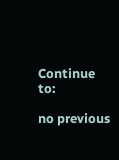Continue to:

no previous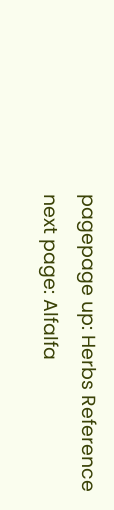pagepage up: Herbs Reference
next page: Alfalfa